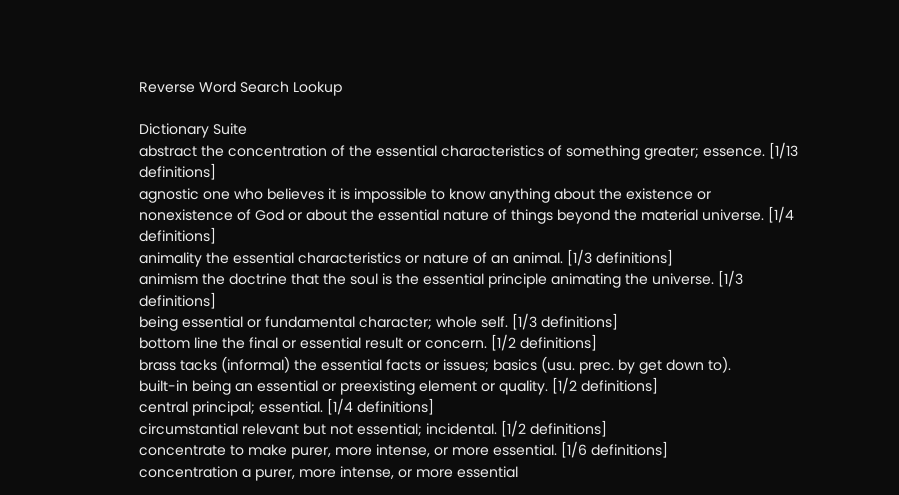Reverse Word Search Lookup

Dictionary Suite
abstract the concentration of the essential characteristics of something greater; essence. [1/13 definitions]
agnostic one who believes it is impossible to know anything about the existence or nonexistence of God or about the essential nature of things beyond the material universe. [1/4 definitions]
animality the essential characteristics or nature of an animal. [1/3 definitions]
animism the doctrine that the soul is the essential principle animating the universe. [1/3 definitions]
being essential or fundamental character; whole self. [1/3 definitions]
bottom line the final or essential result or concern. [1/2 definitions]
brass tacks (informal) the essential facts or issues; basics (usu. prec. by get down to).
built-in being an essential or preexisting element or quality. [1/2 definitions]
central principal; essential. [1/4 definitions]
circumstantial relevant but not essential; incidental. [1/2 definitions]
concentrate to make purer, more intense, or more essential. [1/6 definitions]
concentration a purer, more intense, or more essential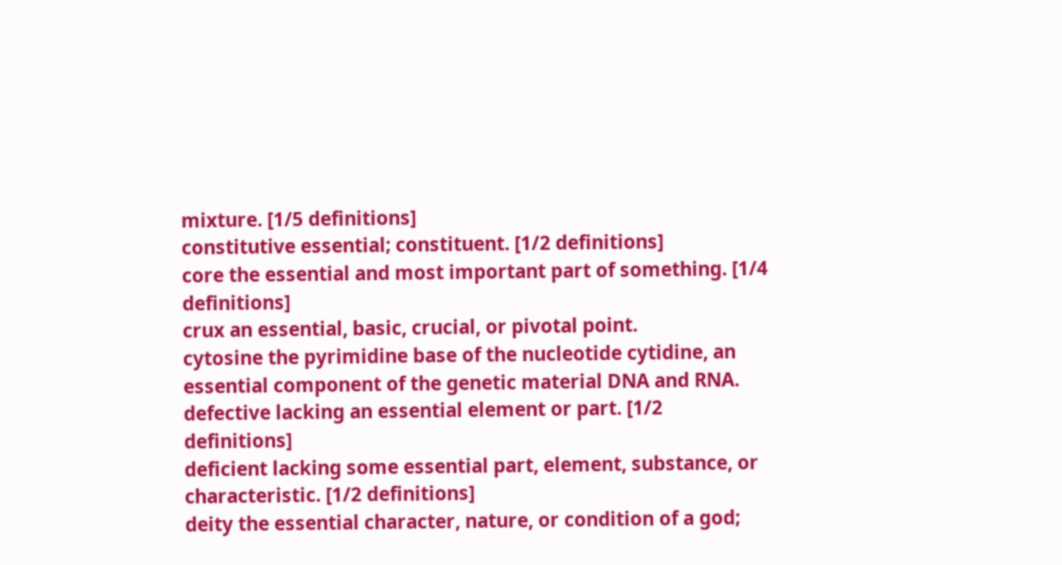mixture. [1/5 definitions]
constitutive essential; constituent. [1/2 definitions]
core the essential and most important part of something. [1/4 definitions]
crux an essential, basic, crucial, or pivotal point.
cytosine the pyrimidine base of the nucleotide cytidine, an essential component of the genetic material DNA and RNA.
defective lacking an essential element or part. [1/2 definitions]
deficient lacking some essential part, element, substance, or characteristic. [1/2 definitions]
deity the essential character, nature, or condition of a god;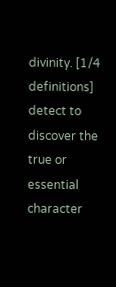divinity. [1/4 definitions]
detect to discover the true or essential character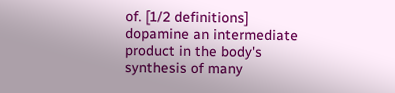of. [1/2 definitions]
dopamine an intermediate product in the body's synthesis of many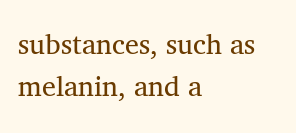substances, such as melanin, and a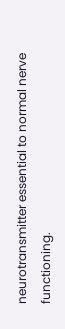neurotransmitter essential to normal nerve functioning.